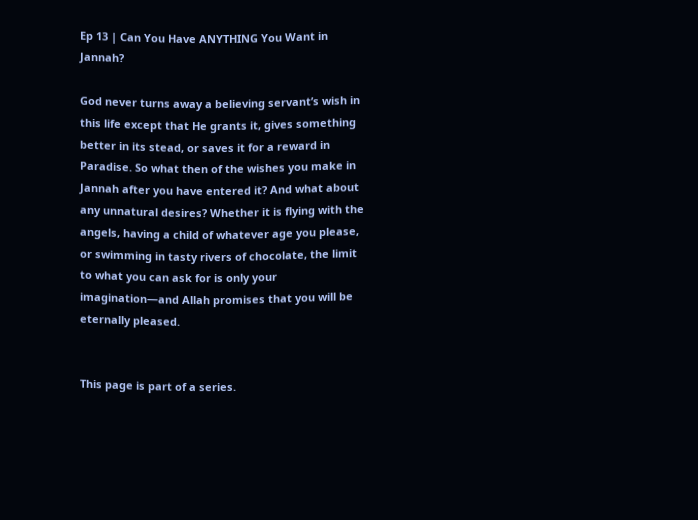Ep 13 | Can You Have ANYTHING You Want in Jannah?

God never turns away a believing servant’s wish in this life except that He grants it, gives something better in its stead, or saves it for a reward in Paradise. So what then of the wishes you make in Jannah after you have entered it? And what about any unnatural desires? Whether it is flying with the angels, having a child of whatever age you please, or swimming in tasty rivers of chocolate, the limit to what you can ask for is only your imagination—and Allah promises that you will be eternally pleased.


This page is part of a series.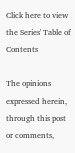Click here to view the Series' Table of Contents

The opinions expressed herein, through this post or comments,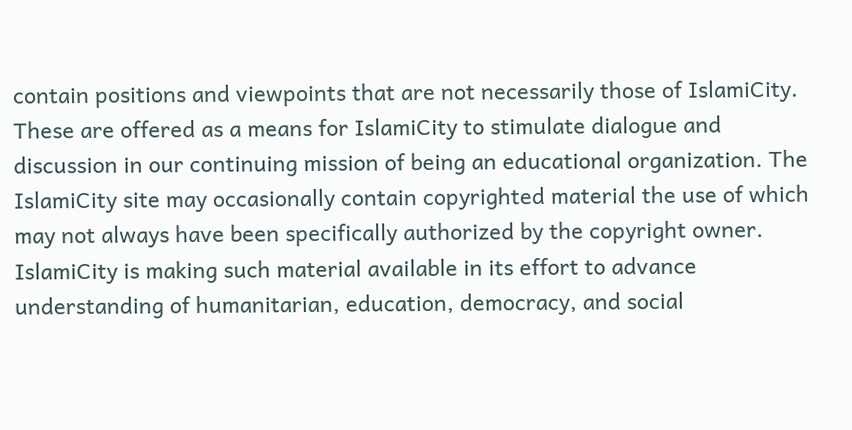contain positions and viewpoints that are not necessarily those of IslamiCity. These are offered as a means for IslamiCity to stimulate dialogue and discussion in our continuing mission of being an educational organization. The IslamiCity site may occasionally contain copyrighted material the use of which may not always have been specifically authorized by the copyright owner. IslamiCity is making such material available in its effort to advance understanding of humanitarian, education, democracy, and social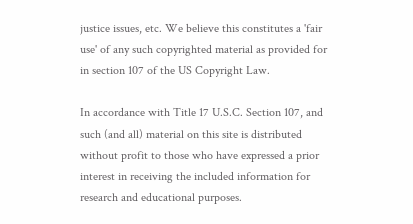justice issues, etc. We believe this constitutes a 'fair use' of any such copyrighted material as provided for in section 107 of the US Copyright Law.

In accordance with Title 17 U.S.C. Section 107, and such (and all) material on this site is distributed without profit to those who have expressed a prior interest in receiving the included information for research and educational purposes.